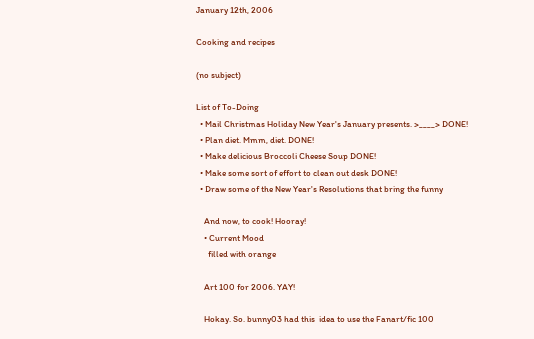January 12th, 2006

Cooking and recipes

(no subject)

List of To-Doing
  • Mail Christmas Holiday New Year's January presents. >____> DONE!
  • Plan diet. Mmm, diet. DONE!
  • Make delicious Broccoli Cheese Soup DONE!
  • Make some sort of effort to clean out desk DONE!
  • Draw some of the New Year's Resolutions that bring the funny

    And now, to cook! Hooray!
    • Current Mood
      filled with orange

    Art 100 for 2006. YAY!

    Hokay. So. bunny03 had this  idea to use the Fanart/fic 100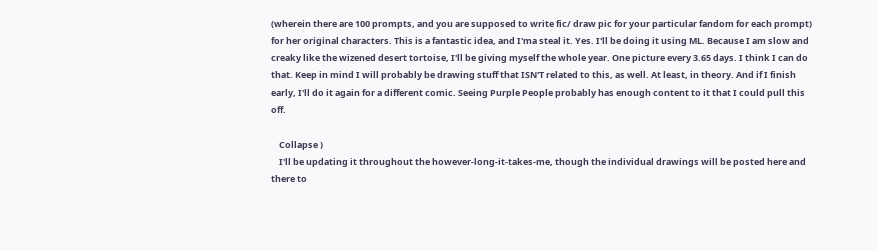(wherein there are 100 prompts, and you are supposed to write fic/ draw pic for your particular fandom for each prompt) for her original characters. This is a fantastic idea, and I'ma steal it. Yes. I'll be doing it using ML. Because I am slow and creaky like the wizened desert tortoise, I'll be giving myself the whole year. One picture every 3.65 days. I think I can do that. Keep in mind I will probably be drawing stuff that ISN'T related to this, as well. At least, in theory. And if I finish early, I'll do it again for a different comic. Seeing Purple People probably has enough content to it that I could pull this off.

    Collapse )
    I'll be updating it throughout the however-long-it-takes-me, though the individual drawings will be posted here and there to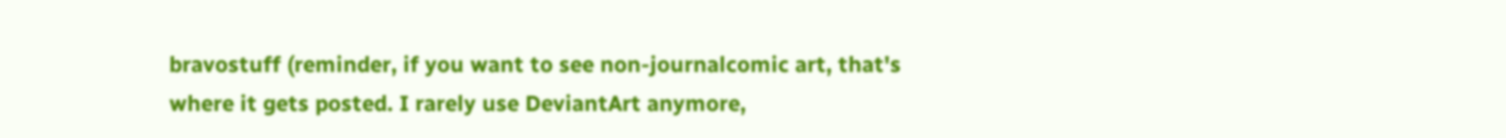bravostuff (reminder, if you want to see non-journalcomic art, that's where it gets posted. I rarely use DeviantArt anymore,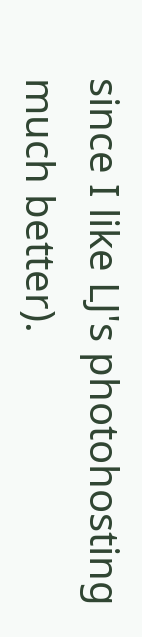since I like LJ's photohosting much better).